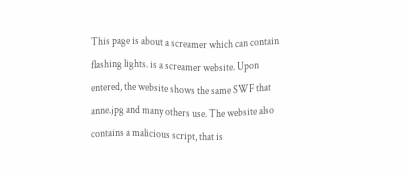This page is about a screamer which can contain flashing lights. is a screamer website. Upon entered, the website shows the same SWF that anne.jpg and many others use. The website also contains a malicious script, that is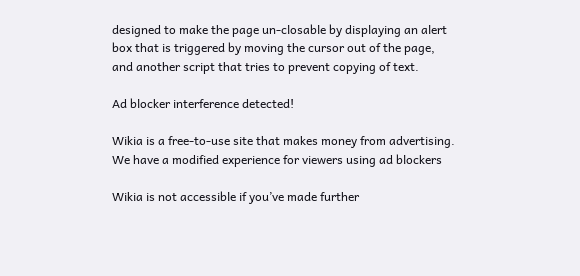designed to make the page un-closable by displaying an alert box that is triggered by moving the cursor out of the page, and another script that tries to prevent copying of text.

Ad blocker interference detected!

Wikia is a free-to-use site that makes money from advertising. We have a modified experience for viewers using ad blockers

Wikia is not accessible if you’ve made further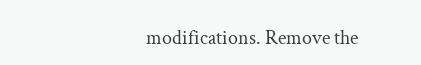modifications. Remove the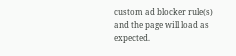custom ad blocker rule(s) and the page will load as expected.